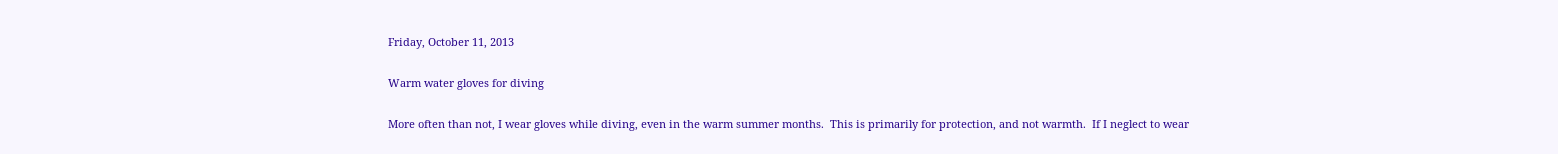Friday, October 11, 2013

Warm water gloves for diving

More often than not, I wear gloves while diving, even in the warm summer months.  This is primarily for protection, and not warmth.  If I neglect to wear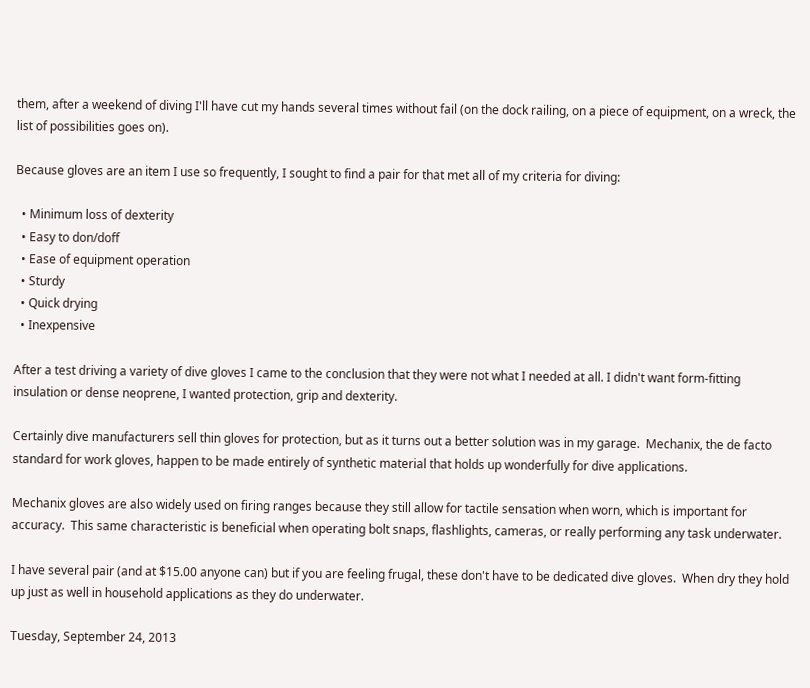them, after a weekend of diving I'll have cut my hands several times without fail (on the dock railing, on a piece of equipment, on a wreck, the list of possibilities goes on).

Because gloves are an item I use so frequently, I sought to find a pair for that met all of my criteria for diving:

  • Minimum loss of dexterity
  • Easy to don/doff
  • Ease of equipment operation
  • Sturdy
  • Quick drying
  • Inexpensive

After a test driving a variety of dive gloves I came to the conclusion that they were not what I needed at all. I didn't want form-fitting insulation or dense neoprene, I wanted protection, grip and dexterity.

Certainly dive manufacturers sell thin gloves for protection, but as it turns out a better solution was in my garage.  Mechanix, the de facto standard for work gloves, happen to be made entirely of synthetic material that holds up wonderfully for dive applications.

Mechanix gloves are also widely used on firing ranges because they still allow for tactile sensation when worn, which is important for accuracy.  This same characteristic is beneficial when operating bolt snaps, flashlights, cameras, or really performing any task underwater.

I have several pair (and at $15.00 anyone can) but if you are feeling frugal, these don't have to be dedicated dive gloves.  When dry they hold up just as well in household applications as they do underwater.

Tuesday, September 24, 2013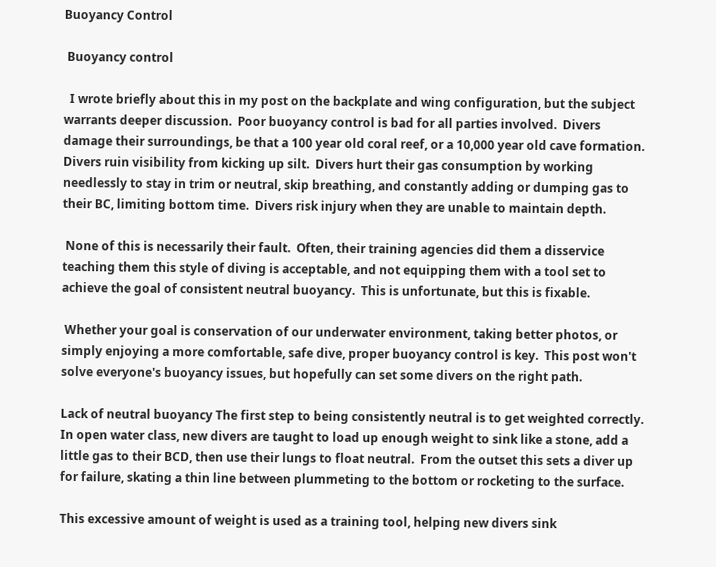Buoyancy Control

 Buoyancy control

  I wrote briefly about this in my post on the backplate and wing configuration, but the subject warrants deeper discussion.  Poor buoyancy control is bad for all parties involved.  Divers damage their surroundings, be that a 100 year old coral reef, or a 10,000 year old cave formation.  Divers ruin visibility from kicking up silt.  Divers hurt their gas consumption by working needlessly to stay in trim or neutral, skip breathing, and constantly adding or dumping gas to their BC, limiting bottom time.  Divers risk injury when they are unable to maintain depth.

 None of this is necessarily their fault.  Often, their training agencies did them a disservice teaching them this style of diving is acceptable, and not equipping them with a tool set to achieve the goal of consistent neutral buoyancy.  This is unfortunate, but this is fixable.

 Whether your goal is conservation of our underwater environment, taking better photos, or simply enjoying a more comfortable, safe dive, proper buoyancy control is key.  This post won't solve everyone's buoyancy issues, but hopefully can set some divers on the right path.

Lack of neutral buoyancy The first step to being consistently neutral is to get weighted correctly.  In open water class, new divers are taught to load up enough weight to sink like a stone, add a little gas to their BCD, then use their lungs to float neutral.  From the outset this sets a diver up for failure, skating a thin line between plummeting to the bottom or rocketing to the surface.

This excessive amount of weight is used as a training tool, helping new divers sink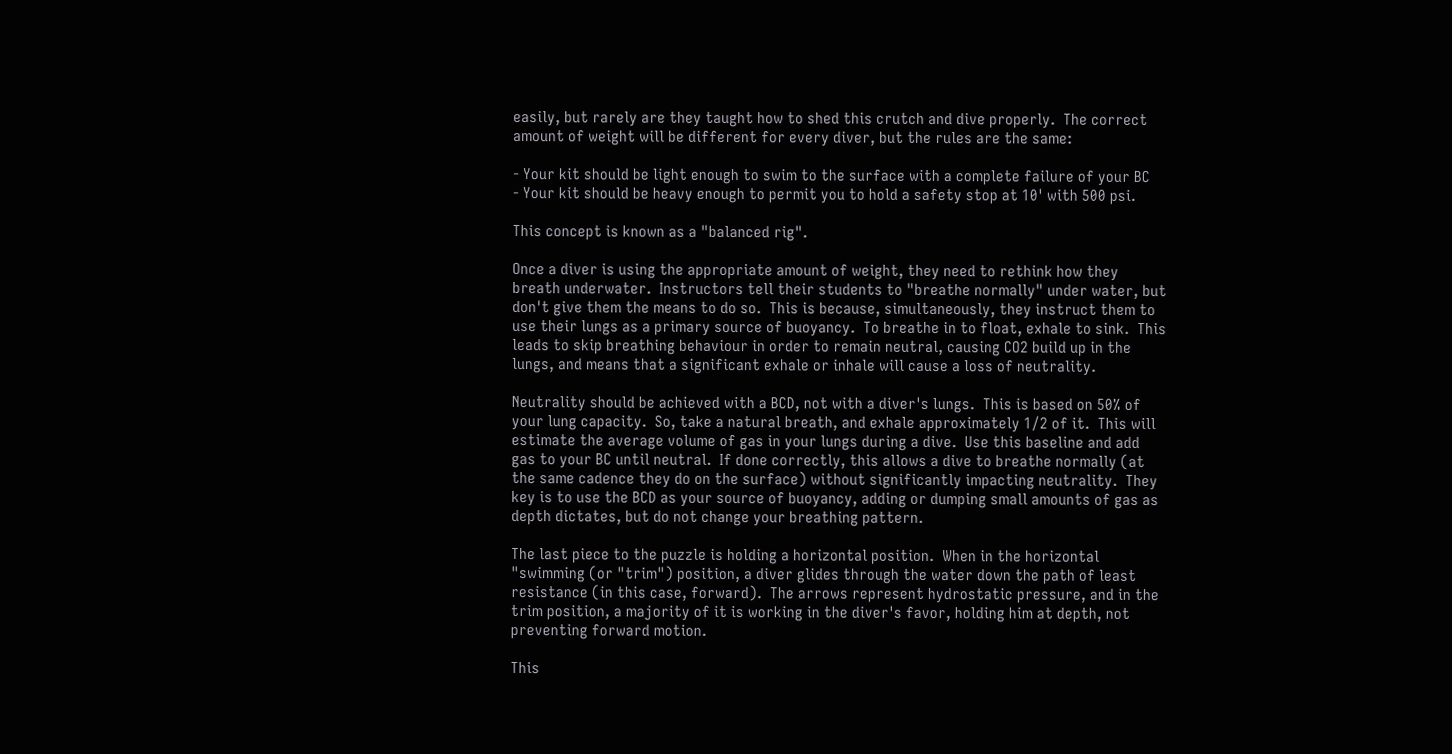easily, but rarely are they taught how to shed this crutch and dive properly.  The correct amount of weight will be different for every diver, but the rules are the same:

- Your kit should be light enough to swim to the surface with a complete failure of your BC
- Your kit should be heavy enough to permit you to hold a safety stop at 10' with 500 psi.

This concept is known as a "balanced rig".

Once a diver is using the appropriate amount of weight, they need to rethink how they breath underwater.  Instructors tell their students to "breathe normally" under water, but don't give them the means to do so.  This is because, simultaneously, they instruct them to use their lungs as a primary source of buoyancy.  To breathe in to float, exhale to sink.  This leads to skip breathing behaviour in order to remain neutral, causing CO2 build up in the lungs, and means that a significant exhale or inhale will cause a loss of neutrality.

Neutrality should be achieved with a BCD, not with a diver's lungs.  This is based on 50% of your lung capacity.  So, take a natural breath, and exhale approximately 1/2 of it.  This will estimate the average volume of gas in your lungs during a dive.  Use this baseline and add gas to your BC until neutral.  If done correctly, this allows a dive to breathe normally (at the same cadence they do on the surface) without significantly impacting neutrality.  They key is to use the BCD as your source of buoyancy, adding or dumping small amounts of gas as depth dictates, but do not change your breathing pattern.

The last piece to the puzzle is holding a horizontal position.  When in the horizontal "swimming (or "trim") position, a diver glides through the water down the path of least resistance (in this case, forward).  The arrows represent hydrostatic pressure, and in the trim position, a majority of it is working in the diver's favor, holding him at depth, not preventing forward motion.

This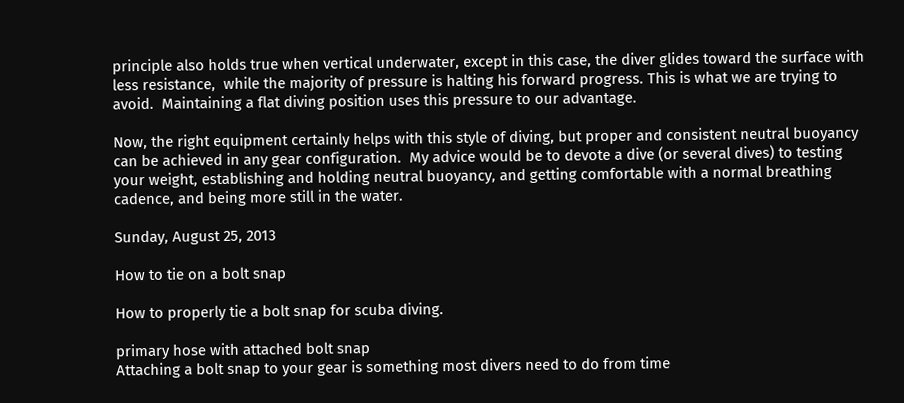principle also holds true when vertical underwater, except in this case, the diver glides toward the surface with less resistance,  while the majority of pressure is halting his forward progress. This is what we are trying to avoid.  Maintaining a flat diving position uses this pressure to our advantage.

Now, the right equipment certainly helps with this style of diving, but proper and consistent neutral buoyancy can be achieved in any gear configuration.  My advice would be to devote a dive (or several dives) to testing your weight, establishing and holding neutral buoyancy, and getting comfortable with a normal breathing cadence, and being more still in the water.

Sunday, August 25, 2013

How to tie on a bolt snap

How to properly tie a bolt snap for scuba diving.

primary hose with attached bolt snap
Attaching a bolt snap to your gear is something most divers need to do from time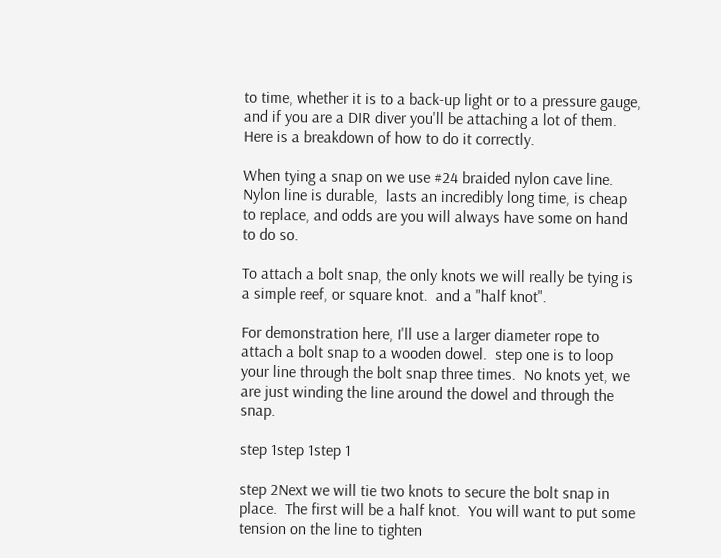to time, whether it is to a back-up light or to a pressure gauge, and if you are a DIR diver you'll be attaching a lot of them.  Here is a breakdown of how to do it correctly.

When tying a snap on we use #24 braided nylon cave line.  Nylon line is durable,  lasts an incredibly long time, is cheap to replace, and odds are you will always have some on hand to do so.

To attach a bolt snap, the only knots we will really be tying is a simple reef, or square knot.  and a "half knot".

For demonstration here, I'll use a larger diameter rope to attach a bolt snap to a wooden dowel.  step one is to loop your line through the bolt snap three times.  No knots yet, we are just winding the line around the dowel and through the snap.

step 1step 1step 1

step 2Next we will tie two knots to secure the bolt snap in place.  The first will be a half knot.  You will want to put some tension on the line to tighten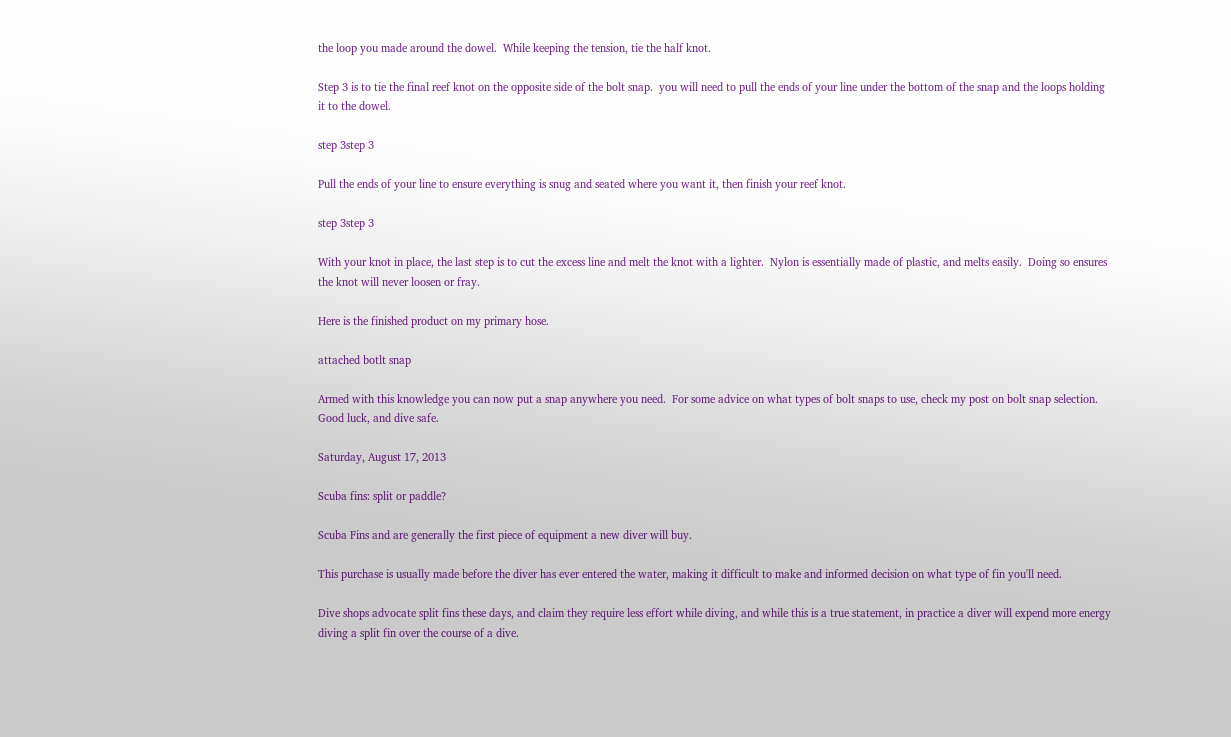the loop you made around the dowel.  While keeping the tension, tie the half knot.

Step 3 is to tie the final reef knot on the opposite side of the bolt snap.  you will need to pull the ends of your line under the bottom of the snap and the loops holding it to the dowel.

step 3step 3

Pull the ends of your line to ensure everything is snug and seated where you want it, then finish your reef knot.

step 3step 3

With your knot in place, the last step is to cut the excess line and melt the knot with a lighter.  Nylon is essentially made of plastic, and melts easily.  Doing so ensures the knot will never loosen or fray.

Here is the finished product on my primary hose.

attached botlt snap

Armed with this knowledge you can now put a snap anywhere you need.  For some advice on what types of bolt snaps to use, check my post on bolt snap selection.  Good luck, and dive safe.

Saturday, August 17, 2013

Scuba fins: split or paddle?

Scuba Fins and are generally the first piece of equipment a new diver will buy.

This purchase is usually made before the diver has ever entered the water, making it difficult to make and informed decision on what type of fin you'll need.

Dive shops advocate split fins these days, and claim they require less effort while diving, and while this is a true statement, in practice a diver will expend more energy diving a split fin over the course of a dive.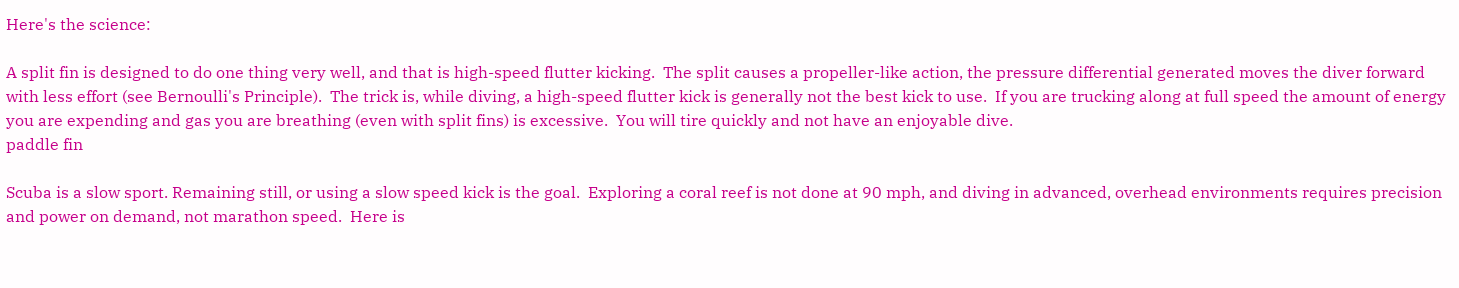Here's the science:

A split fin is designed to do one thing very well, and that is high-speed flutter kicking.  The split causes a propeller-like action, the pressure differential generated moves the diver forward with less effort (see Bernoulli's Principle).  The trick is, while diving, a high-speed flutter kick is generally not the best kick to use.  If you are trucking along at full speed the amount of energy you are expending and gas you are breathing (even with split fins) is excessive.  You will tire quickly and not have an enjoyable dive.
paddle fin

Scuba is a slow sport. Remaining still, or using a slow speed kick is the goal.  Exploring a coral reef is not done at 90 mph, and diving in advanced, overhead environments requires precision and power on demand, not marathon speed.  Here is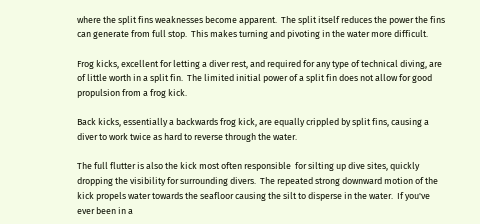where the split fins weaknesses become apparent.  The split itself reduces the power the fins can generate from full stop.  This makes turning and pivoting in the water more difficult.

Frog kicks, excellent for letting a diver rest, and required for any type of technical diving, are of little worth in a split fin.  The limited initial power of a split fin does not allow for good propulsion from a frog kick.

Back kicks, essentially a backwards frog kick, are equally crippled by split fins, causing a diver to work twice as hard to reverse through the water.

The full flutter is also the kick most often responsible  for silting up dive sites, quickly dropping the visibility for surrounding divers.  The repeated strong downward motion of the kick propels water towards the seafloor causing the silt to disperse in the water.  If you've ever been in a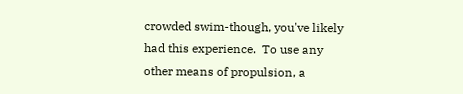crowded swim-though, you've likely had this experience.  To use any other means of propulsion, a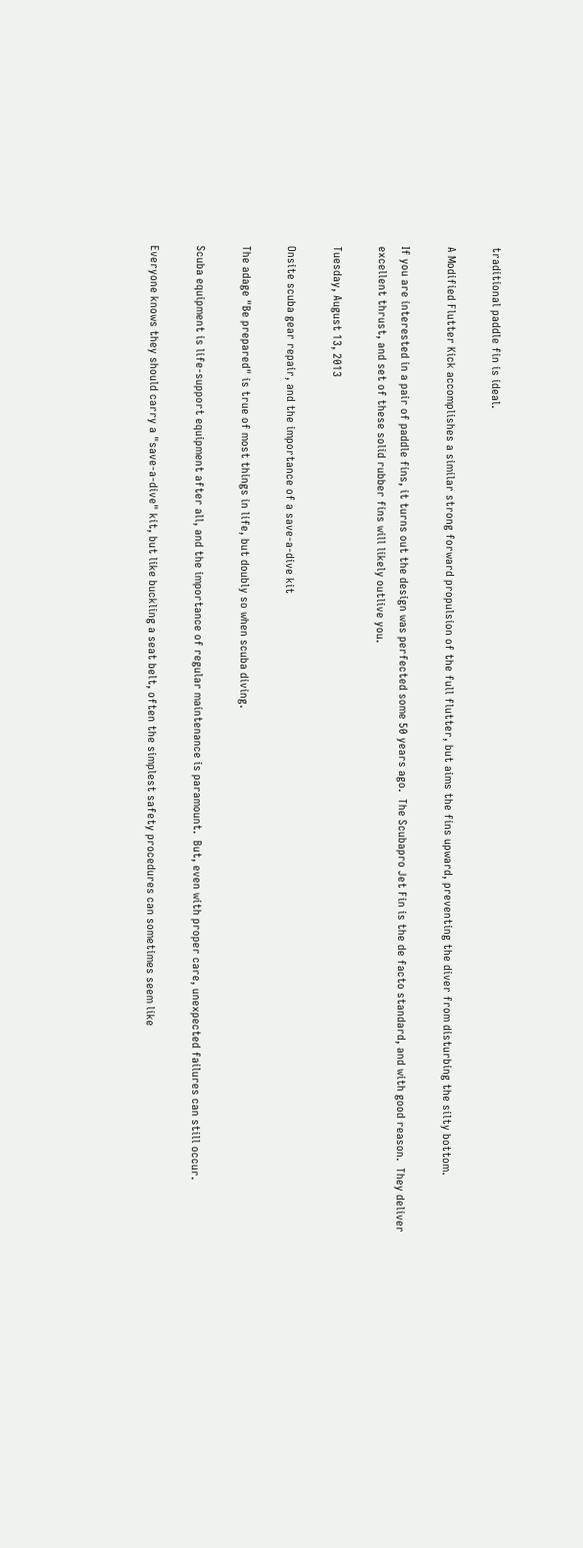traditional paddle fin is ideal.

A Modified Flutter Kick accomplishes a similar strong forward propulsion of the full flutter, but aims the fins upward, preventing the diver from disturbing the silty bottom.

If you are interested in a pair of paddle fins, it turns out the design was perfected some 50 years ago.  The Scubapro Jet Fin is the de facto standard, and with good reason.  They deliver excellent thrust, and set of these solid rubber fins will likely outlive you.

Tuesday, August 13, 2013

Onsite scuba gear repair, and the importance of a save-a-dive kit

The adage "Be prepared" is true of most things in life, but doubly so when scuba diving.

Scuba equipment is life-support equipment after all, and the importance of regular maintenance is paramount.  But, even with proper care, unexpected failures can still occur.

Everyone knows they should carry a "save-a-dive" kit, but like buckling a seat belt, often the simplest safety procedures can sometimes seem like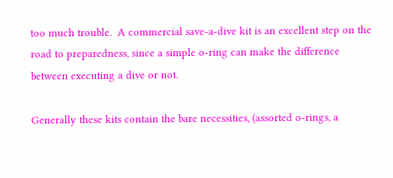too much trouble.  A commercial save-a-dive kit is an excellent step on the road to preparedness, since a simple o-ring can make the difference between executing a dive or not.

Generally these kits contain the bare necessities, (assorted o-rings, a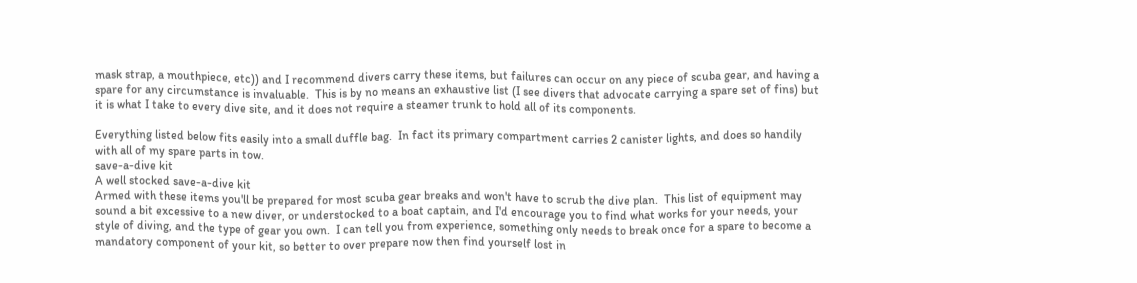mask strap, a mouthpiece, etc)) and I recommend divers carry these items, but failures can occur on any piece of scuba gear, and having a spare for any circumstance is invaluable.  This is by no means an exhaustive list (I see divers that advocate carrying a spare set of fins) but it is what I take to every dive site, and it does not require a steamer trunk to hold all of its components.

Everything listed below fits easily into a small duffle bag.  In fact its primary compartment carries 2 canister lights, and does so handily with all of my spare parts in tow.
save-a-dive kit
A well stocked save-a-dive kit
Armed with these items you'll be prepared for most scuba gear breaks and won't have to scrub the dive plan.  This list of equipment may sound a bit excessive to a new diver, or understocked to a boat captain, and I'd encourage you to find what works for your needs, your style of diving, and the type of gear you own.  I can tell you from experience, something only needs to break once for a spare to become a mandatory component of your kit, so better to over prepare now then find yourself lost in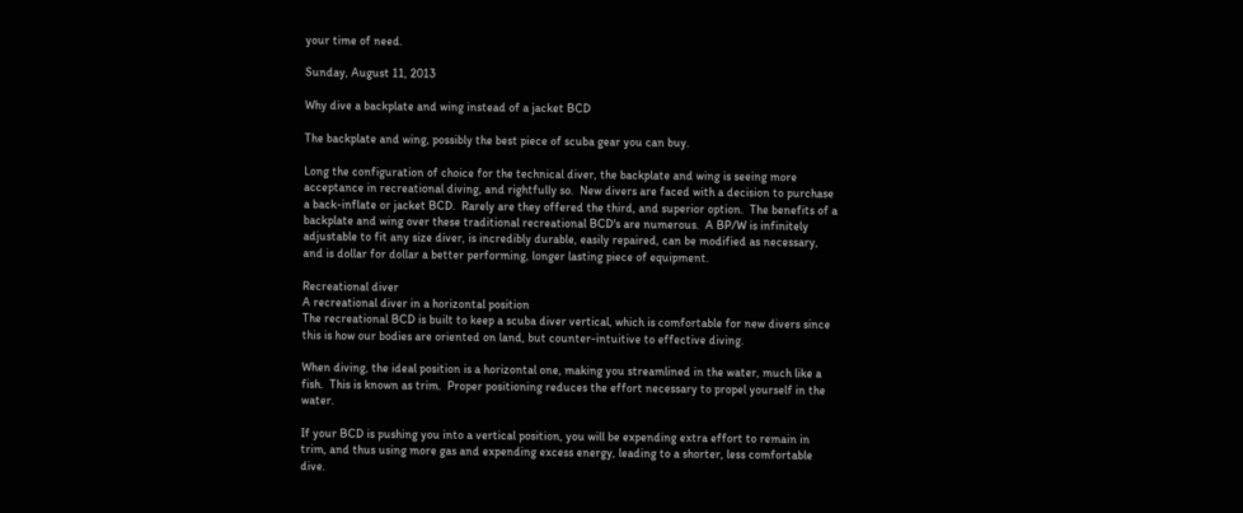your time of need.

Sunday, August 11, 2013

Why dive a backplate and wing instead of a jacket BCD

The backplate and wing, possibly the best piece of scuba gear you can buy.

Long the configuration of choice for the technical diver, the backplate and wing is seeing more acceptance in recreational diving, and rightfully so.  New divers are faced with a decision to purchase a back-inflate or jacket BCD.  Rarely are they offered the third, and superior option.  The benefits of a backplate and wing over these traditional recreational BCD's are numerous.  A BP/W is infinitely adjustable to fit any size diver, is incredibly durable, easily repaired, can be modified as necessary, and is dollar for dollar a better performing, longer lasting piece of equipment.

Recreational diver
A recreational diver in a horizontal position
The recreational BCD is built to keep a scuba diver vertical, which is comfortable for new divers since this is how our bodies are oriented on land, but counter-intuitive to effective diving.

When diving, the ideal position is a horizontal one, making you streamlined in the water, much like a fish.  This is known as trim.  Proper positioning reduces the effort necessary to propel yourself in the water.

If your BCD is pushing you into a vertical position, you will be expending extra effort to remain in trim, and thus using more gas and expending excess energy, leading to a shorter, less comfortable dive.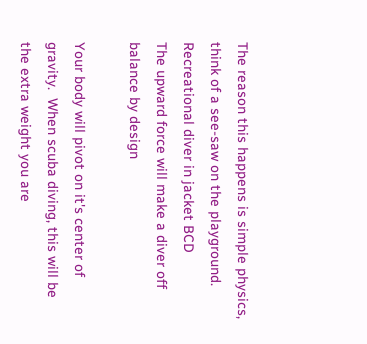The reason this happens is simple physics, think of a see-saw on the playground.
Recreational diver in jacket BCD
The upward force will make a diver off balance by design

Your body will pivot on it's center of gravity.  When scuba diving, this will be the extra weight you are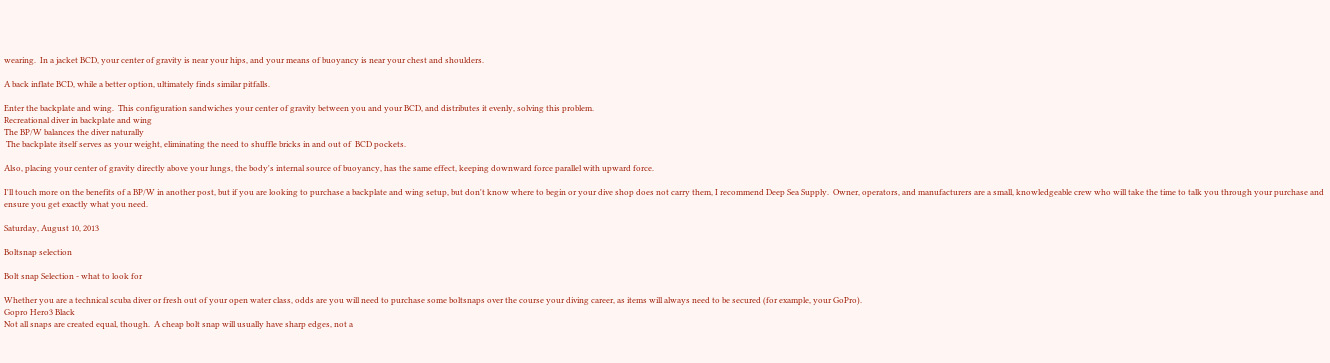wearing.  In a jacket BCD, your center of gravity is near your hips, and your means of buoyancy is near your chest and shoulders.

A back inflate BCD, while a better option, ultimately finds similar pitfalls.

Enter the backplate and wing.  This configuration sandwiches your center of gravity between you and your BCD, and distributes it evenly, solving this problem.
Recreational diver in backplate and wing
The BP/W balances the diver naturally
 The backplate itself serves as your weight, eliminating the need to shuffle bricks in and out of  BCD pockets.

Also, placing your center of gravity directly above your lungs, the body's internal source of buoyancy, has the same effect, keeping downward force parallel with upward force.

I'll touch more on the benefits of a BP/W in another post, but if you are looking to purchase a backplate and wing setup, but don't know where to begin or your dive shop does not carry them, I recommend Deep Sea Supply.  Owner, operators, and manufacturers are a small, knowledgeable crew who will take the time to talk you through your purchase and ensure you get exactly what you need.

Saturday, August 10, 2013

Boltsnap selection

Bolt snap Selection - what to look for

Whether you are a technical scuba diver or fresh out of your open water class, odds are you will need to purchase some boltsnaps over the course your diving career, as items will always need to be secured (for example, your GoPro).
Gopro Hero3 Black
Not all snaps are created equal, though.  A cheap bolt snap will usually have sharp edges, not a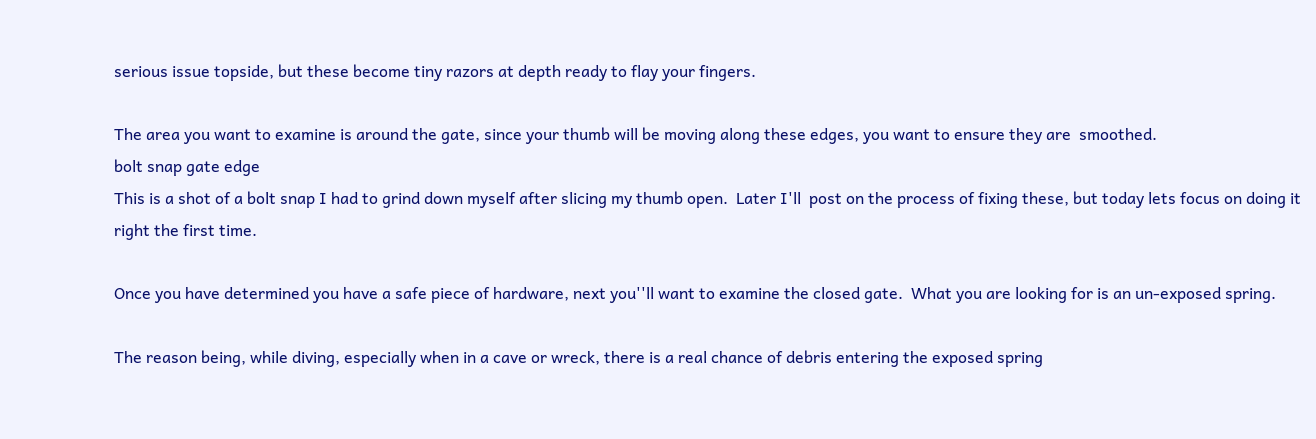serious issue topside, but these become tiny razors at depth ready to flay your fingers.

The area you want to examine is around the gate, since your thumb will be moving along these edges, you want to ensure they are  smoothed.
bolt snap gate edge
This is a shot of a bolt snap I had to grind down myself after slicing my thumb open.  Later I'll  post on the process of fixing these, but today lets focus on doing it right the first time.

Once you have determined you have a safe piece of hardware, next you''ll want to examine the closed gate.  What you are looking for is an un-exposed spring.

The reason being, while diving, especially when in a cave or wreck, there is a real chance of debris entering the exposed spring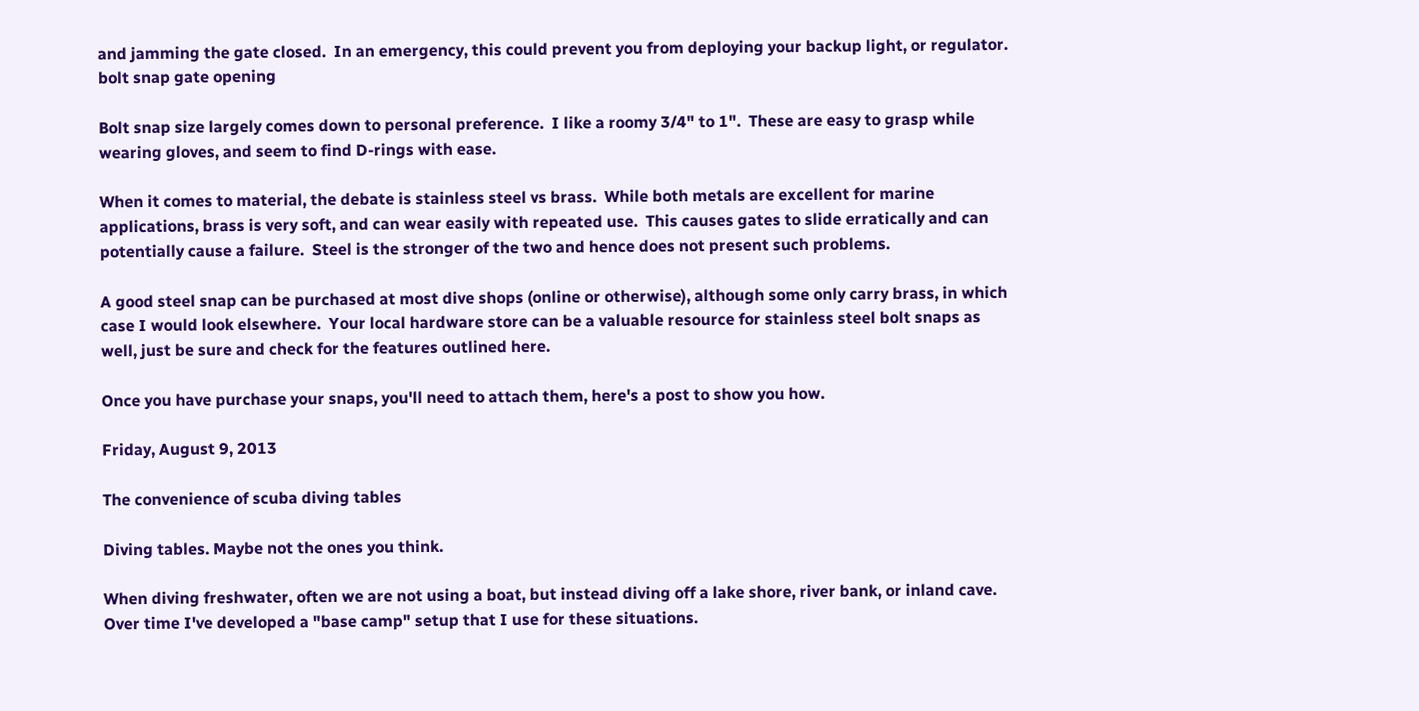and jamming the gate closed.  In an emergency, this could prevent you from deploying your backup light, or regulator.
bolt snap gate opening

Bolt snap size largely comes down to personal preference.  I like a roomy 3/4" to 1".  These are easy to grasp while wearing gloves, and seem to find D-rings with ease.

When it comes to material, the debate is stainless steel vs brass.  While both metals are excellent for marine applications, brass is very soft, and can wear easily with repeated use.  This causes gates to slide erratically and can potentially cause a failure.  Steel is the stronger of the two and hence does not present such problems.

A good steel snap can be purchased at most dive shops (online or otherwise), although some only carry brass, in which case I would look elsewhere.  Your local hardware store can be a valuable resource for stainless steel bolt snaps as well, just be sure and check for the features outlined here.

Once you have purchase your snaps, you'll need to attach them, here's a post to show you how.

Friday, August 9, 2013

The convenience of scuba diving tables

Diving tables. Maybe not the ones you think.

When diving freshwater, often we are not using a boat, but instead diving off a lake shore, river bank, or inland cave.  Over time I've developed a "base camp" setup that I use for these situations.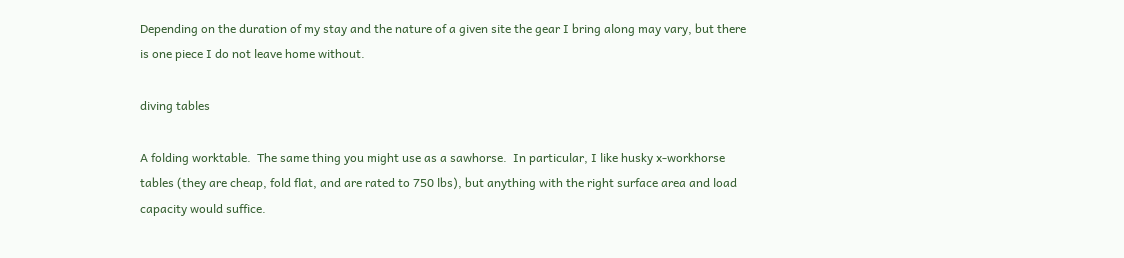Depending on the duration of my stay and the nature of a given site the gear I bring along may vary, but there is one piece I do not leave home without.

diving tables

A folding worktable.  The same thing you might use as a sawhorse.  In particular, I like husky x-workhorse tables (they are cheap, fold flat, and are rated to 750 lbs), but anything with the right surface area and load capacity would suffice.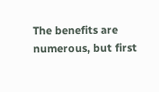The benefits are numerous, but first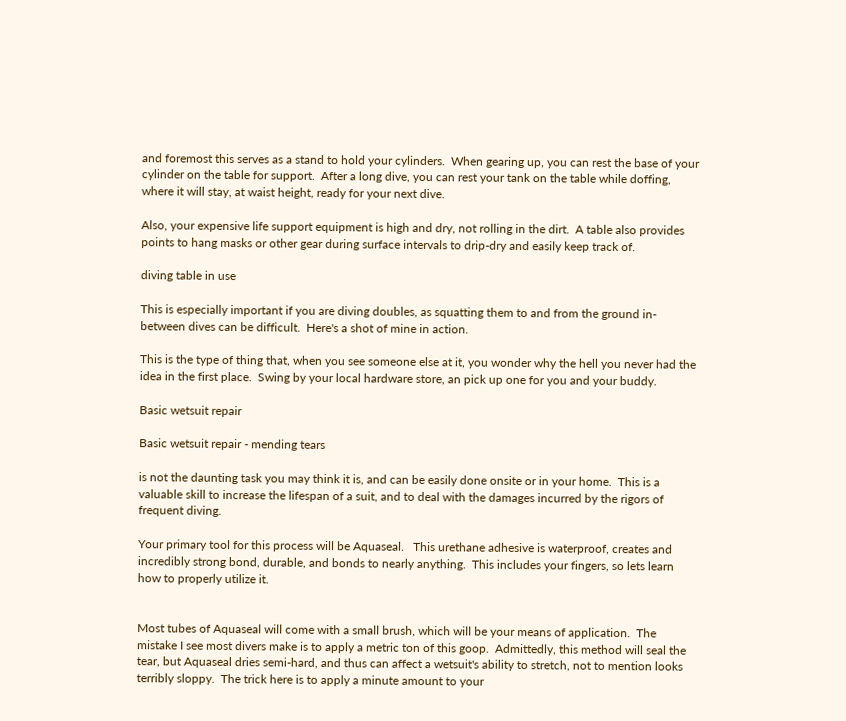and foremost this serves as a stand to hold your cylinders.  When gearing up, you can rest the base of your cylinder on the table for support.  After a long dive, you can rest your tank on the table while doffing, where it will stay, at waist height, ready for your next dive.

Also, your expensive life support equipment is high and dry, not rolling in the dirt.  A table also provides points to hang masks or other gear during surface intervals to drip-dry and easily keep track of.

diving table in use

This is especially important if you are diving doubles, as squatting them to and from the ground in-between dives can be difficult.  Here's a shot of mine in action.

This is the type of thing that, when you see someone else at it, you wonder why the hell you never had the idea in the first place.  Swing by your local hardware store, an pick up one for you and your buddy.

Basic wetsuit repair

Basic wetsuit repair - mending tears

is not the daunting task you may think it is, and can be easily done onsite or in your home.  This is a valuable skill to increase the lifespan of a suit, and to deal with the damages incurred by the rigors of frequent diving.

Your primary tool for this process will be Aquaseal.   This urethane adhesive is waterproof, creates and incredibly strong bond, durable, and bonds to nearly anything.  This includes your fingers, so lets learn how to properly utilize it.


Most tubes of Aquaseal will come with a small brush, which will be your means of application.  The mistake I see most divers make is to apply a metric ton of this goop.  Admittedly, this method will seal the tear, but Aquaseal dries semi-hard, and thus can affect a wetsuit's ability to stretch, not to mention looks terribly sloppy.  The trick here is to apply a minute amount to your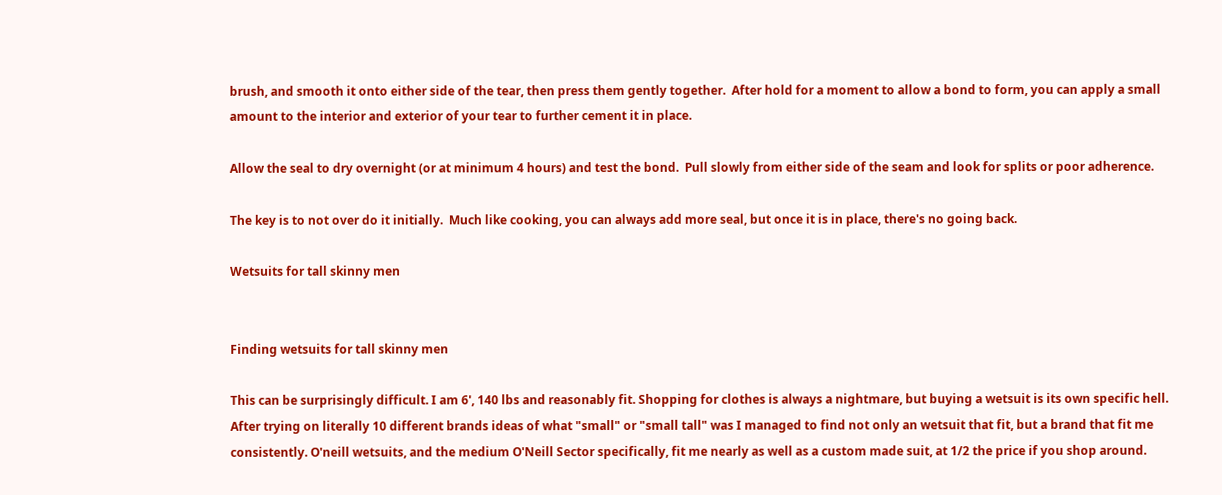brush, and smooth it onto either side of the tear, then press them gently together.  After hold for a moment to allow a bond to form, you can apply a small amount to the interior and exterior of your tear to further cement it in place.

Allow the seal to dry overnight (or at minimum 4 hours) and test the bond.  Pull slowly from either side of the seam and look for splits or poor adherence.

The key is to not over do it initially.  Much like cooking, you can always add more seal, but once it is in place, there's no going back.

Wetsuits for tall skinny men


Finding wetsuits for tall skinny men

This can be surprisingly difficult. I am 6', 140 lbs and reasonably fit. Shopping for clothes is always a nightmare, but buying a wetsuit is its own specific hell. After trying on literally 10 different brands ideas of what "small" or "small tall" was I managed to find not only an wetsuit that fit, but a brand that fit me consistently. O'neill wetsuits, and the medium O'Neill Sector specifically, fit me nearly as well as a custom made suit, at 1/2 the price if you shop around.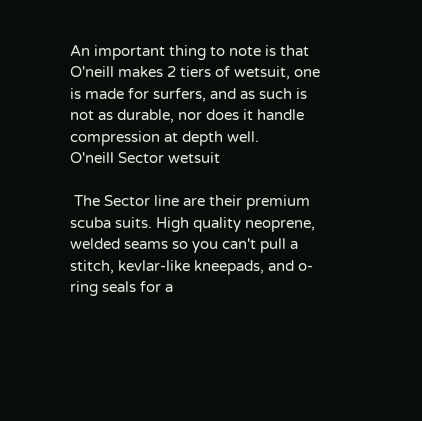An important thing to note is that O'neill makes 2 tiers of wetsuit, one is made for surfers, and as such is not as durable, nor does it handle compression at depth well.
O'neill Sector wetsuit

 The Sector line are their premium scuba suits. High quality neoprene, welded seams so you can't pull a stitch, kevlar-like kneepads, and o-ring seals for a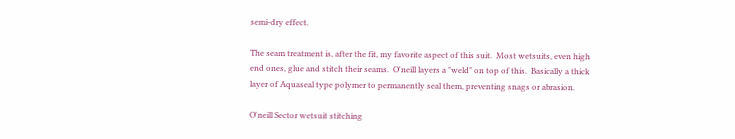semi-dry effect.

The seam treatment is, after the fit, my favorite aspect of this suit.  Most wetsuits, even high end ones, glue and stitch their seams.  O'neill layers a "weld" on top of this.  Basically a thick layer of Aquaseal type polymer to permanently seal them, preventing snags or abrasion.

O'neill Sector wetsuit stitching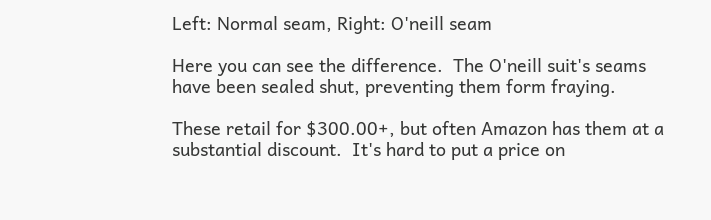Left: Normal seam, Right: O'neill seam

Here you can see the difference.  The O'neill suit's seams have been sealed shut, preventing them form fraying.

These retail for $300.00+, but often Amazon has them at a substantial discount.  It's hard to put a price on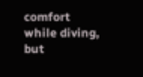comfort while diving, but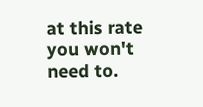at this rate you won't need to.